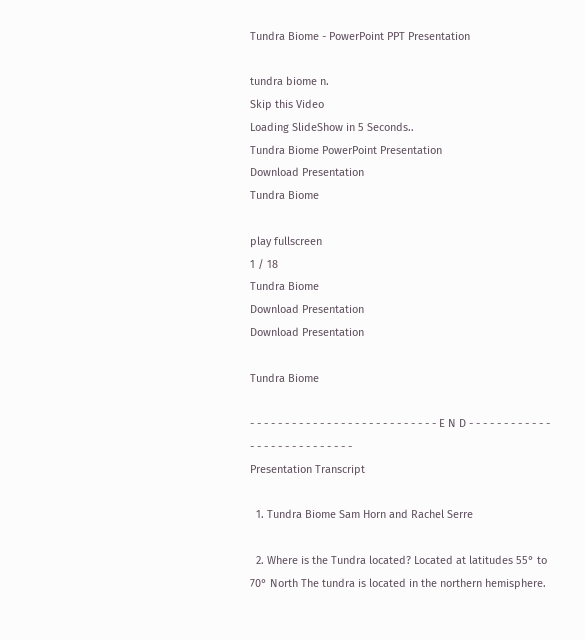Tundra Biome - PowerPoint PPT Presentation

tundra biome n.
Skip this Video
Loading SlideShow in 5 Seconds..
Tundra Biome PowerPoint Presentation
Download Presentation
Tundra Biome

play fullscreen
1 / 18
Tundra Biome
Download Presentation
Download Presentation

Tundra Biome

- - - - - - - - - - - - - - - - - - - - - - - - - - - E N D - - - - - - - - - - - - - - - - - - - - - - - - - - -
Presentation Transcript

  1. Tundra Biome Sam Horn and Rachel Serre

  2. Where is the Tundra located? Located at latitudes 55° to 70° North The tundra is located in the northern hemisphere.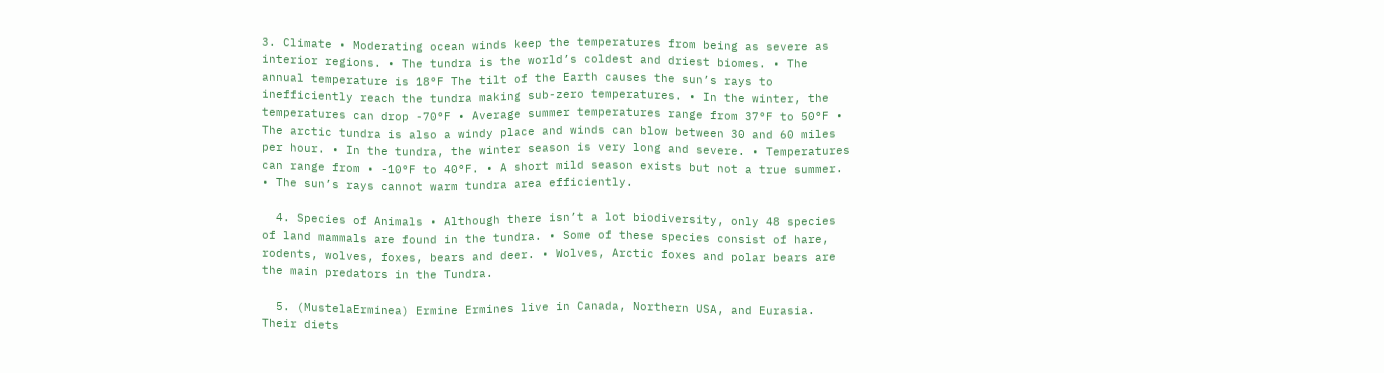3. Climate • Moderating ocean winds keep the temperatures from being as severe as interior regions. • The tundra is the world’s coldest and driest biomes. • The annual temperature is 18°F The tilt of the Earth causes the sun’s rays to inefficiently reach the tundra making sub-zero temperatures. • In the winter, the temperatures can drop -70°F • Average summer temperatures range from 37°F to 50°F • The arctic tundra is also a windy place and winds can blow between 30 and 60 miles per hour. • In the tundra, the winter season is very long and severe. • Temperatures can range from • -10°F to 40°F. • A short mild season exists but not a true summer. • The sun’s rays cannot warm tundra area efficiently.

  4. Species of Animals • Although there isn’t a lot biodiversity, only 48 species of land mammals are found in the tundra. • Some of these species consist of hare, rodents, wolves, foxes, bears and deer. • Wolves, Arctic foxes and polar bears are the main predators in the Tundra.

  5. (MustelaErminea) Ermine Ermines live in Canada, Northern USA, and Eurasia. Their diets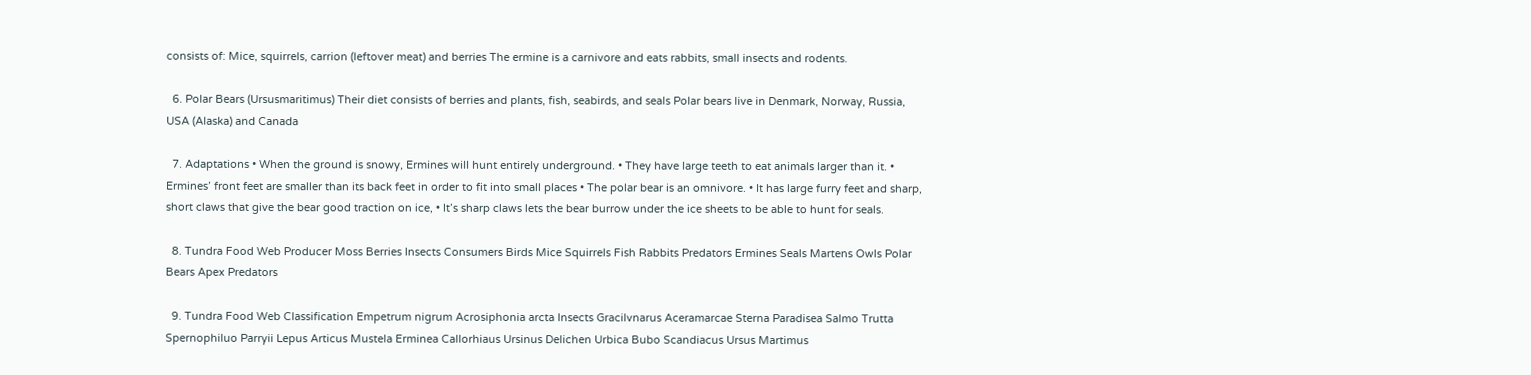consists of: Mice, squirrels, carrion (leftover meat) and berries The ermine is a carnivore and eats rabbits, small insects and rodents.

  6. Polar Bears (Ursusmaritimus) Their diet consists of berries and plants, fish, seabirds, and seals Polar bears live in Denmark, Norway, Russia, USA (Alaska) and Canada

  7. Adaptations • When the ground is snowy, Ermines will hunt entirely underground. • They have large teeth to eat animals larger than it. • Ermines’ front feet are smaller than its back feet in order to fit into small places • The polar bear is an omnivore. • It has large furry feet and sharp, short claws that give the bear good traction on ice, • It’s sharp claws lets the bear burrow under the ice sheets to be able to hunt for seals.

  8. Tundra Food Web Producer Moss Berries Insects Consumers Birds Mice Squirrels Fish Rabbits Predators Ermines Seals Martens Owls Polar Bears Apex Predators

  9. Tundra Food Web Classification Empetrum nigrum Acrosiphonia arcta Insects Gracilvnarus Aceramarcae Sterna Paradisea Salmo Trutta Spernophiluo Parryii Lepus Articus Mustela Erminea Callorhiaus Ursinus Delichen Urbica Bubo Scandiacus Ursus Martimus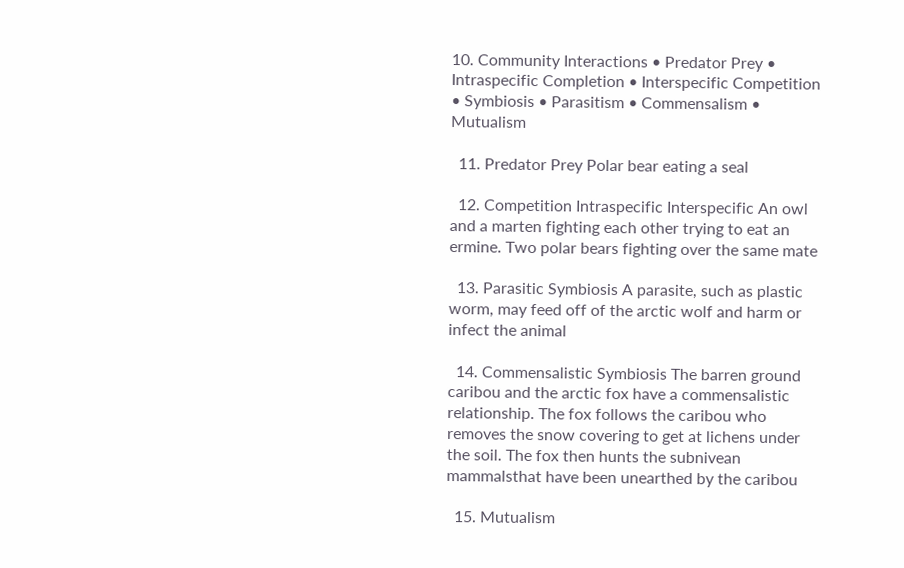10. Community Interactions • Predator Prey • Intraspecific Completion • Interspecific Competition • Symbiosis • Parasitism • Commensalism • Mutualism

  11. Predator Prey Polar bear eating a seal

  12. Competition Intraspecific Interspecific An owl and a marten fighting each other trying to eat an ermine. Two polar bears fighting over the same mate

  13. Parasitic Symbiosis A parasite, such as plastic worm, may feed off of the arctic wolf and harm or infect the animal

  14. Commensalistic Symbiosis The barren ground caribou and the arctic fox have a commensalistic relationship. The fox follows the caribou who removes the snow covering to get at lichens under the soil. The fox then hunts the subnivean mammalsthat have been unearthed by the caribou

  15. Mutualism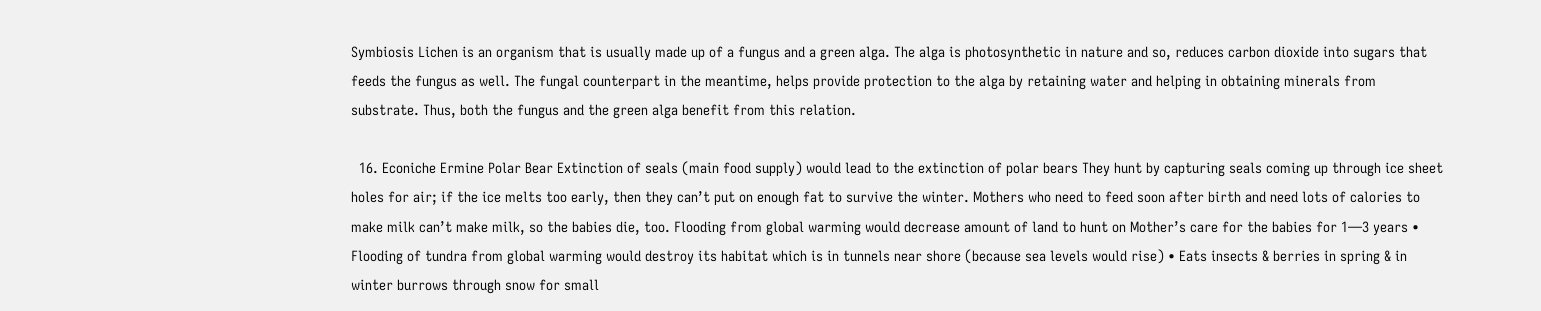Symbiosis Lichen is an organism that is usually made up of a fungus and a green alga. The alga is photosynthetic in nature and so, reduces carbon dioxide into sugars that feeds the fungus as well. The fungal counterpart in the meantime, helps provide protection to the alga by retaining water and helping in obtaining minerals from substrate. Thus, both the fungus and the green alga benefit from this relation.

  16. Econiche Ermine Polar Bear Extinction of seals (main food supply) would lead to the extinction of polar bears They hunt by capturing seals coming up through ice sheet holes for air; if the ice melts too early, then they can’t put on enough fat to survive the winter. Mothers who need to feed soon after birth and need lots of calories to make milk can’t make milk, so the babies die, too. Flooding from global warming would decrease amount of land to hunt on Mother’s care for the babies for 1—3 years • Flooding of tundra from global warming would destroy its habitat which is in tunnels near shore (because sea levels would rise) • Eats insects & berries in spring & in winter burrows through snow for small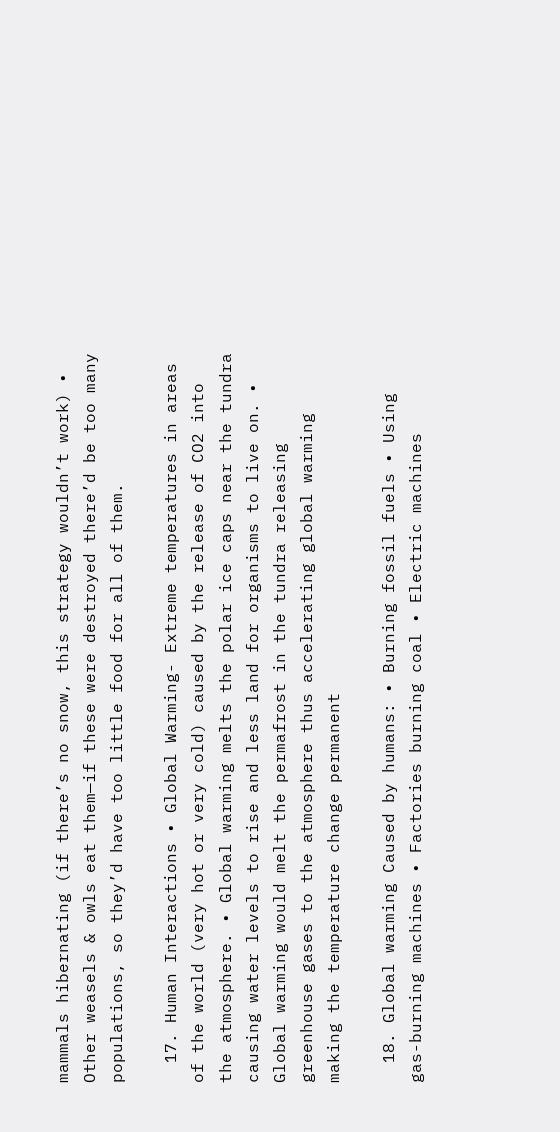mammals hibernating (if there’s no snow, this strategy wouldn’t work) • Other weasels & owls eat them—if these were destroyed there’d be too many populations, so they’d have too little food for all of them.

  17. Human Interactions • Global Warming- Extreme temperatures in areas of the world (very hot or very cold) caused by the release of CO2 into the atmosphere. • Global warming melts the polar ice caps near the tundra causing water levels to rise and less land for organisms to live on. • Global warming would melt the permafrost in the tundra releasing greenhouse gases to the atmosphere thus accelerating global warming making the temperature change permanent

  18. Global warming Caused by humans: • Burning fossil fuels • Using gas-burning machines • Factories burning coal • Electric machines